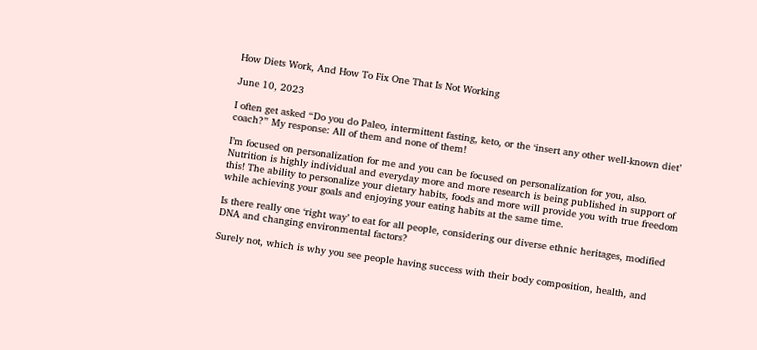How Diets Work, And How To Fix One That Is Not Working

June 10, 2023

I often get asked “Do you do Paleo, intermittent fasting, keto, or the ‘insert any other well-known diet’ coach?” My response: All of them and none of them!

I’m focused on personalization for me and you can be focused on personalization for you, also. Nutrition is highly individual and everyday more and more research is being published in support of this! The ability to personalize your dietary habits, foods and more will provide you with true freedom while achieving your goals and enjoying your eating habits at the same time.

Is there really one ‘right way’ to eat for all people, considering our diverse ethnic heritages, modified DNA and changing environmental factors?

Surely not, which is why you see people having success with their body composition, health, and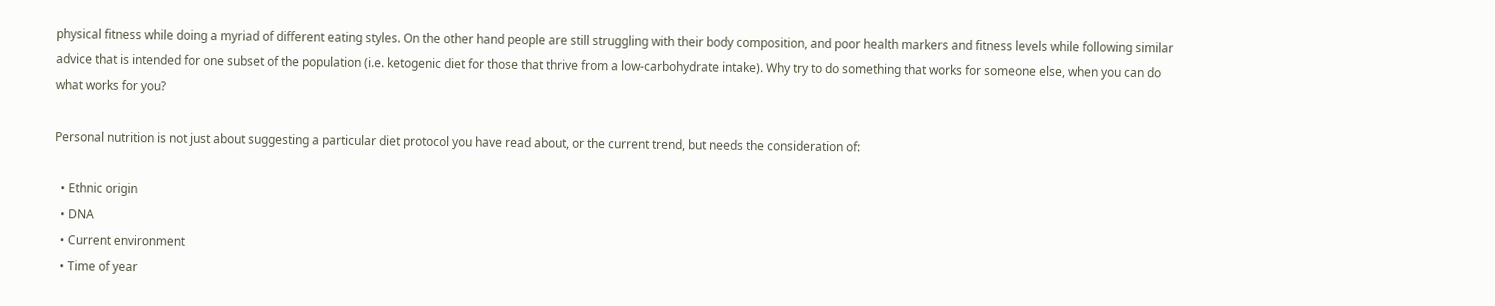physical fitness while doing a myriad of different eating styles. On the other hand people are still struggling with their body composition, and poor health markers and fitness levels while following similar advice that is intended for one subset of the population (i.e. ketogenic diet for those that thrive from a low-carbohydrate intake). Why try to do something that works for someone else, when you can do what works for you?

Personal nutrition is not just about suggesting a particular diet protocol you have read about, or the current trend, but needs the consideration of:

  • Ethnic origin
  • DNA
  • Current environment
  • Time of year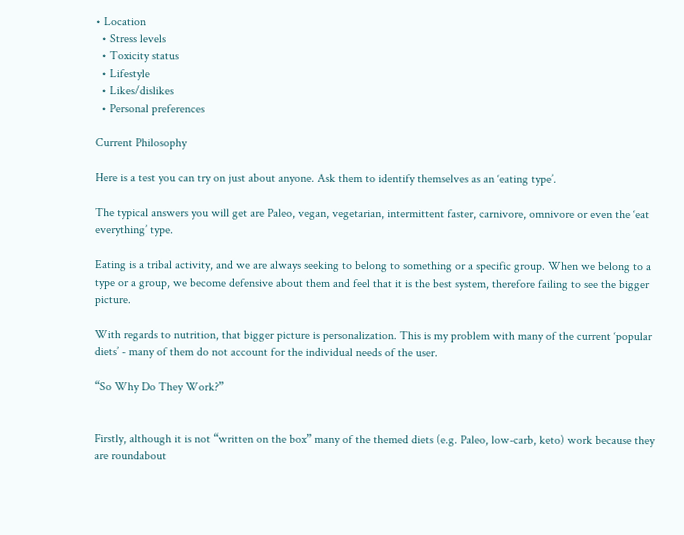• Location
  • Stress levels
  • Toxicity status
  • Lifestyle
  • Likes/dislikes
  • Personal preferences

Current Philosophy

Here is a test you can try on just about anyone. Ask them to identify themselves as an ‘eating type’.

The typical answers you will get are Paleo, vegan, vegetarian, intermittent faster, carnivore, omnivore or even the ‘eat everything’ type.

Eating is a tribal activity, and we are always seeking to belong to something or a specific group. When we belong to a type or a group, we become defensive about them and feel that it is the best system, therefore failing to see the bigger picture.

With regards to nutrition, that bigger picture is personalization. This is my problem with many of the current ‘popular diets’ - many of them do not account for the individual needs of the user.

“So Why Do They Work?”


Firstly, although it is not “written on the box” many of the themed diets (e.g. Paleo, low-carb, keto) work because they are roundabout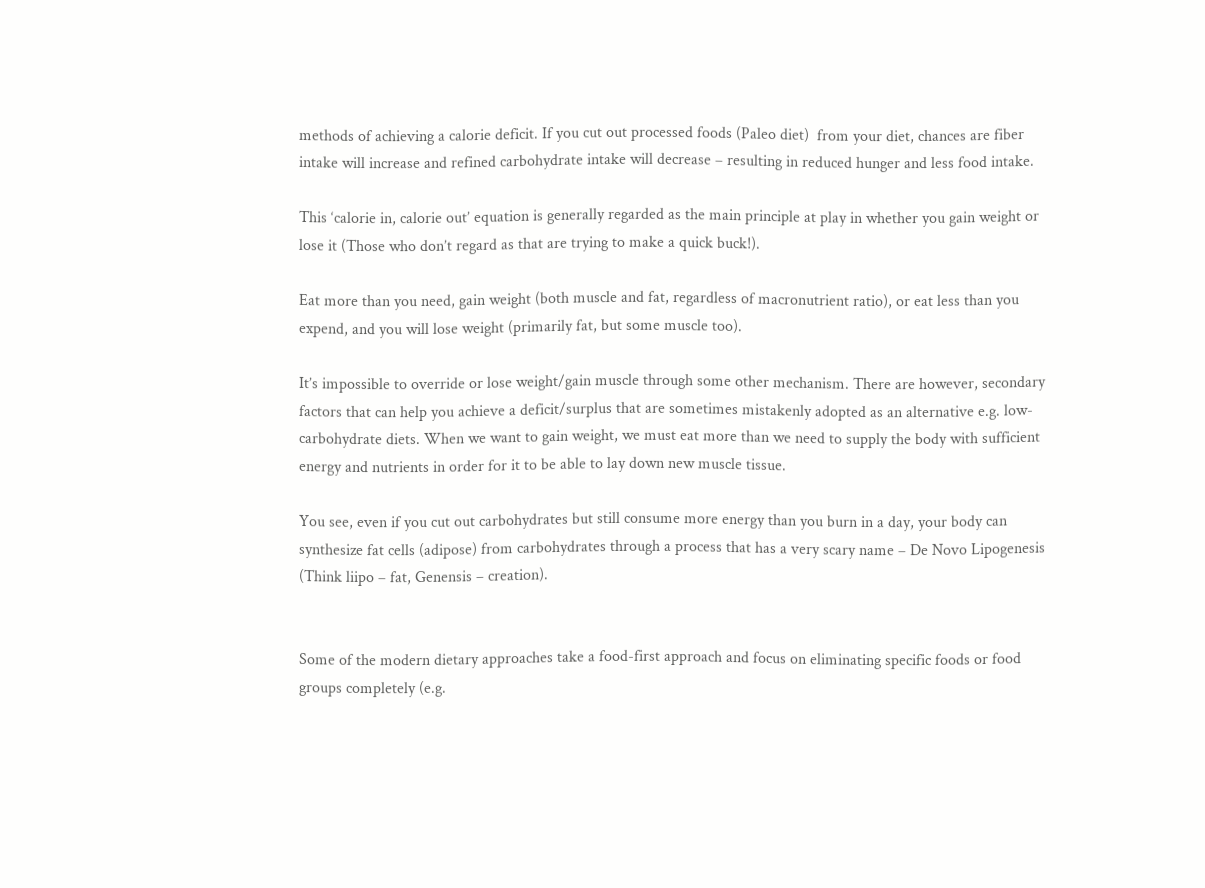methods of achieving a calorie deficit. If you cut out processed foods (Paleo diet)  from your diet, chances are fiber intake will increase and refined carbohydrate intake will decrease – resulting in reduced hunger and less food intake.

This ‘calorie in, calorie out’ equation is generally regarded as the main principle at play in whether you gain weight or lose it (Those who don’t regard as that are trying to make a quick buck!).

Eat more than you need, gain weight (both muscle and fat, regardless of macronutrient ratio), or eat less than you expend, and you will lose weight (primarily fat, but some muscle too).

It’s impossible to override or lose weight/gain muscle through some other mechanism. There are however, secondary factors that can help you achieve a deficit/surplus that are sometimes mistakenly adopted as an alternative e.g. low-carbohydrate diets. When we want to gain weight, we must eat more than we need to supply the body with sufficient energy and nutrients in order for it to be able to lay down new muscle tissue.

You see, even if you cut out carbohydrates but still consume more energy than you burn in a day, your body can synthesize fat cells (adipose) from carbohydrates through a process that has a very scary name – De Novo Lipogenesis (Think liipo – fat, Genensis – creation).


Some of the modern dietary approaches take a food-first approach and focus on eliminating specific foods or food groups completely (e.g.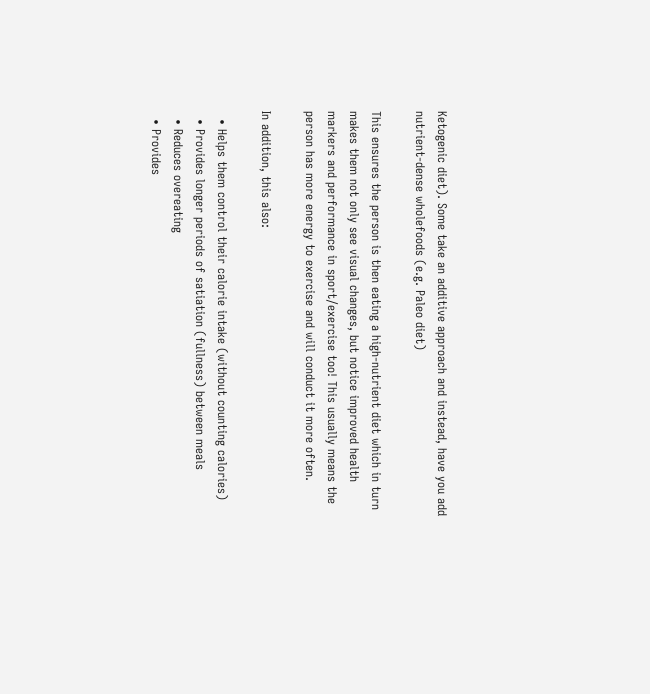Ketogenic diet). Some take an additive approach and instead, have you add nutrient-dense wholefoods (e.g. Paleo diet)

This ensures the person is then eating a high-nutrient diet which in turn makes them not only see visual changes, but notice improved health markers and performance in sport/exercise too! This usually means the person has more energy to exercise and will conduct it more often.

In addition, this also:

  • Helps them control their calorie intake (without counting calories)
  • Provides longer periods of satiation (fullness) between meals
  • Reduces overeating
  • Provides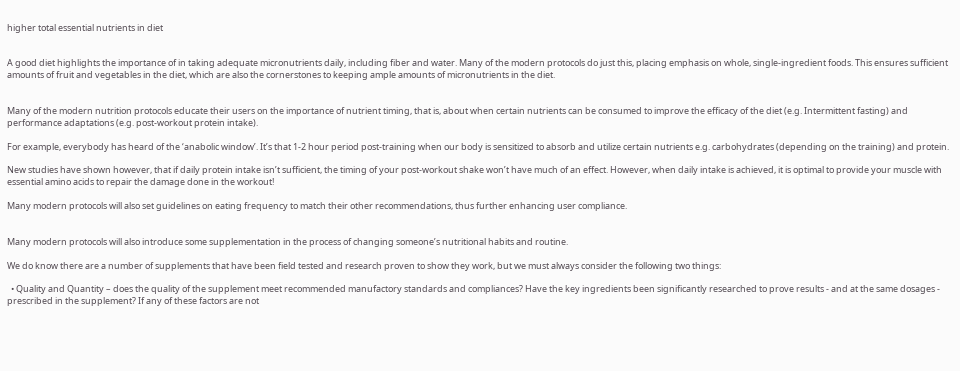higher total essential nutrients in diet


A good diet highlights the importance of in taking adequate micronutrients daily, including fiber and water. Many of the modern protocols do just this, placing emphasis on whole, single-ingredient foods. This ensures sufficient amounts of fruit and vegetables in the diet, which are also the cornerstones to keeping ample amounts of micronutrients in the diet.


Many of the modern nutrition protocols educate their users on the importance of nutrient timing, that is, about when certain nutrients can be consumed to improve the efficacy of the diet (e.g. Intermittent fasting) and performance adaptations (e.g. post-workout protein intake).

For example, everybody has heard of the ‘anabolic window’. It’s that 1-2 hour period post-training when our body is sensitized to absorb and utilize certain nutrients e.g. carbohydrates (depending on the training) and protein.

New studies have shown however, that if daily protein intake isn’t sufficient, the timing of your post-workout shake won’t have much of an effect. However, when daily intake is achieved, it is optimal to provide your muscle with essential amino acids to repair the damage done in the workout!

Many modern protocols will also set guidelines on eating frequency to match their other recommendations, thus further enhancing user compliance.


Many modern protocols will also introduce some supplementation in the process of changing someone’s nutritional habits and routine.

We do know there are a number of supplements that have been field tested and research proven to show they work, but we must always consider the following two things:

  • Quality and Quantity – does the quality of the supplement meet recommended manufactory standards and compliances? Have the key ingredients been significantly researched to prove results - and at the same dosages - prescribed in the supplement? If any of these factors are not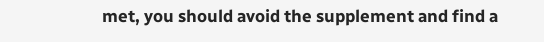met, you should avoid the supplement and find a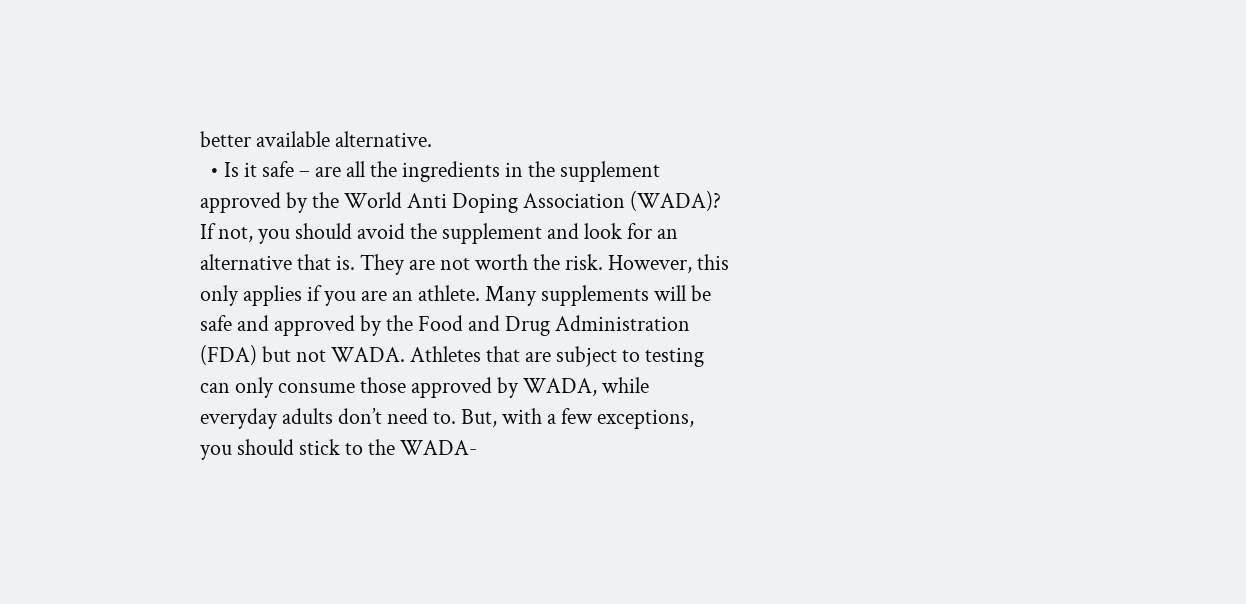better available alternative.
  • Is it safe – are all the ingredients in the supplement approved by the World Anti Doping Association (WADA)? If not, you should avoid the supplement and look for an alternative that is. They are not worth the risk. However, this only applies if you are an athlete. Many supplements will be safe and approved by the Food and Drug Administration (FDA) but not WADA. Athletes that are subject to testing can only consume those approved by WADA, while everyday adults don’t need to. But, with a few exceptions, you should stick to the WADA-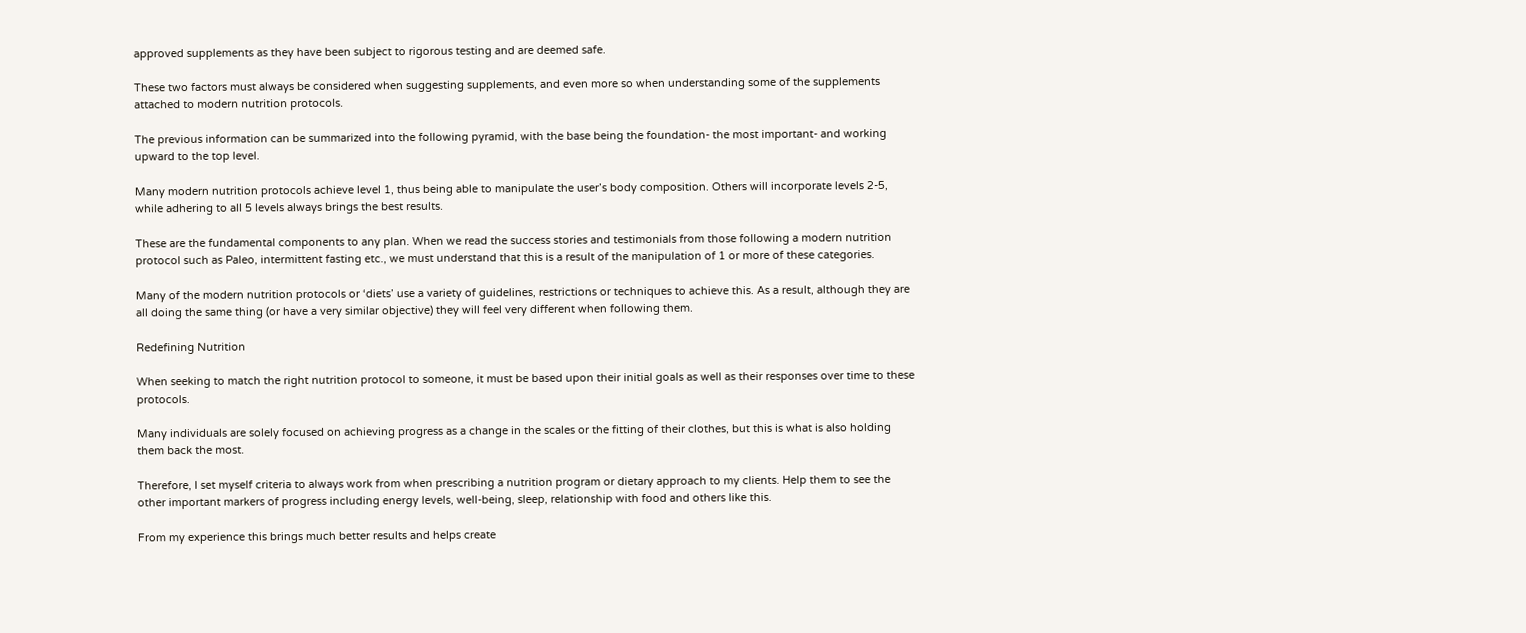approved supplements as they have been subject to rigorous testing and are deemed safe.

These two factors must always be considered when suggesting supplements, and even more so when understanding some of the supplements attached to modern nutrition protocols.

The previous information can be summarized into the following pyramid, with the base being the foundation- the most important- and working upward to the top level.

Many modern nutrition protocols achieve level 1, thus being able to manipulate the user’s body composition. Others will incorporate levels 2-5, while adhering to all 5 levels always brings the best results.

These are the fundamental components to any plan. When we read the success stories and testimonials from those following a modern nutrition protocol such as Paleo, intermittent fasting etc., we must understand that this is a result of the manipulation of 1 or more of these categories.

Many of the modern nutrition protocols or ‘diets’ use a variety of guidelines, restrictions or techniques to achieve this. As a result, although they are all doing the same thing (or have a very similar objective) they will feel very different when following them.

Redefining Nutrition

When seeking to match the right nutrition protocol to someone, it must be based upon their initial goals as well as their responses over time to these protocols.

Many individuals are solely focused on achieving progress as a change in the scales or the fitting of their clothes, but this is what is also holding them back the most.

Therefore, I set myself criteria to always work from when prescribing a nutrition program or dietary approach to my clients. Help them to see the other important markers of progress including energy levels, well-being, sleep, relationship with food and others like this.

From my experience this brings much better results and helps create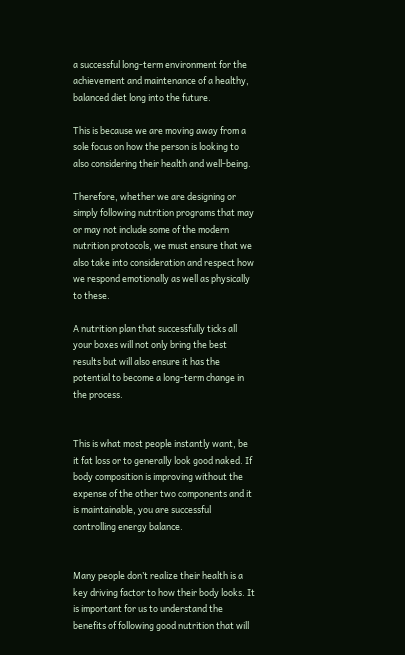a successful long-term environment for the achievement and maintenance of a healthy, balanced diet long into the future.

This is because we are moving away from a sole focus on how the person is looking to also considering their health and well-being.

Therefore, whether we are designing or simply following nutrition programs that may or may not include some of the modern nutrition protocols, we must ensure that we also take into consideration and respect how we respond emotionally as well as physically to these.

A nutrition plan that successfully ticks all your boxes will not only bring the best results but will also ensure it has the potential to become a long-term change in the process.


This is what most people instantly want, be it fat loss or to generally look good naked. If body composition is improving without the expense of the other two components and it is maintainable, you are successful controlling energy balance.


Many people don’t realize their health is a key driving factor to how their body looks. It is important for us to understand the benefits of following good nutrition that will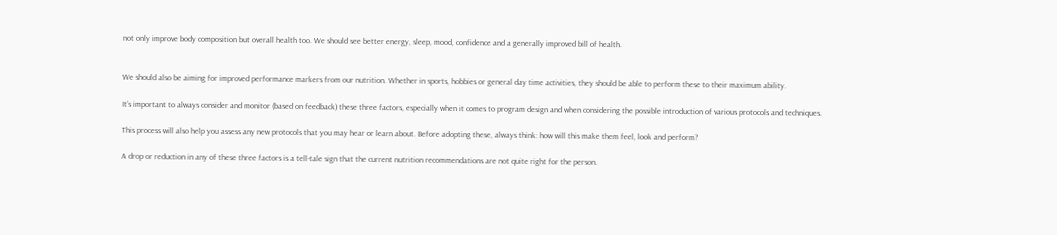not only improve body composition but overall health too. We should see better energy, sleep, mood, confidence and a generally improved bill of health.


We should also be aiming for improved performance markers from our nutrition. Whether in sports, hobbies or general day time activities, they should be able to perform these to their maximum ability.

It’s important to always consider and monitor (based on feedback) these three factors, especially when it comes to program design and when considering the possible introduction of various protocols and techniques.

This process will also help you assess any new protocols that you may hear or learn about. Before adopting these, always think: how will this make them feel, look and perform?

A drop or reduction in any of these three factors is a tell-tale sign that the current nutrition recommendations are not quite right for the person.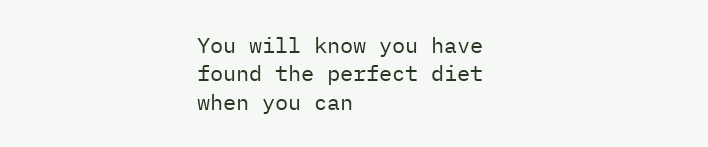You will know you have found the perfect diet when you can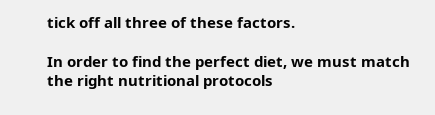tick off all three of these factors.

In order to find the perfect diet, we must match the right nutritional protocols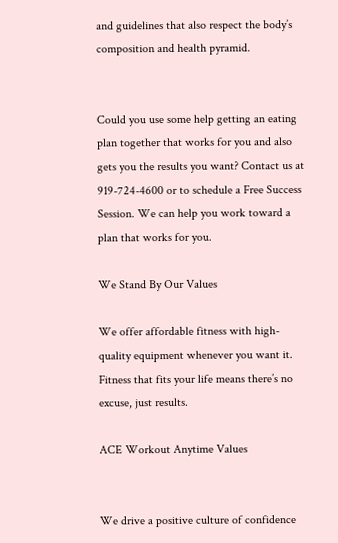and guidelines that also respect the body’s composition and health pyramid.


Could you use some help getting an eating plan together that works for you and also gets you the results you want? Contact us at 919-724-4600 or to schedule a Free Success Session. We can help you work toward a plan that works for you.

We Stand By Our Values

We offer affordable fitness with high-quality equipment whenever you want it. Fitness that fits your life means there’s no excuse, just results.

ACE Workout Anytime Values


We drive a positive culture of confidence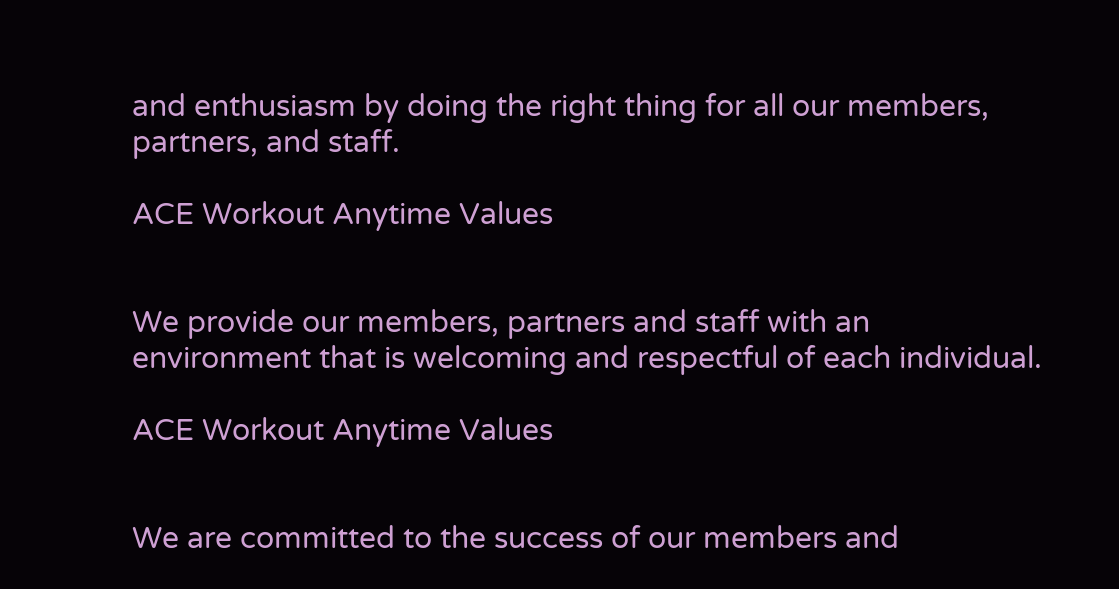and enthusiasm by doing the right thing for all our members, partners, and staff.

ACE Workout Anytime Values


We provide our members, partners and staff with an environment that is welcoming and respectful of each individual.

ACE Workout Anytime Values


We are committed to the success of our members and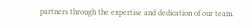partners through the expertise and dedication of our team.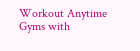Workout Anytime Gyms with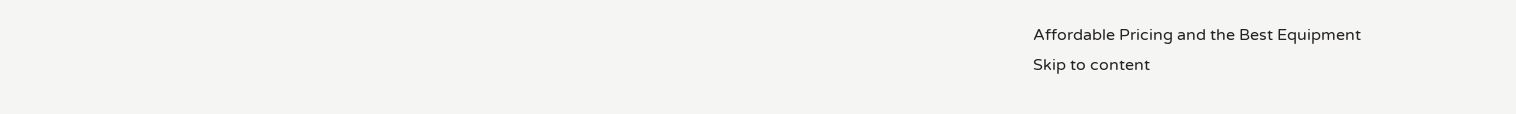Affordable Pricing and the Best Equipment
Skip to content